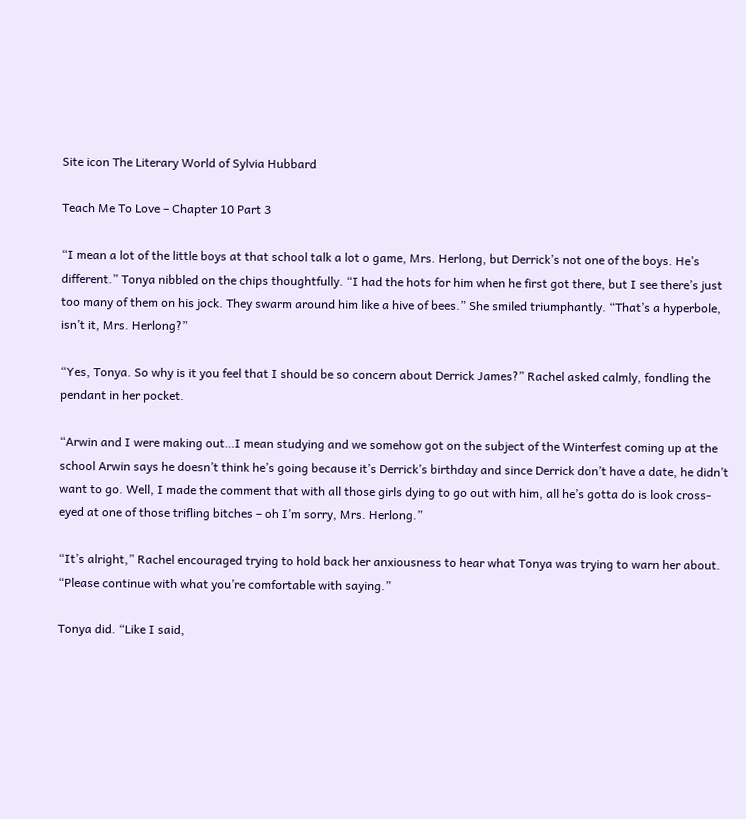Site icon The Literary World of Sylvia Hubbard

Teach Me To Love – Chapter 10 Part 3

“I mean a lot of the little boys at that school talk a lot o game, Mrs. Herlong, but Derrick’s not one of the boys. He’s different.” Tonya nibbled on the chips thoughtfully. “I had the hots for him when he first got there, but I see there’s just too many of them on his jock. They swarm around him like a hive of bees.” She smiled triumphantly. “That’s a hyperbole, isn’t it, Mrs. Herlong?”

“Yes, Tonya. So why is it you feel that I should be so concern about Derrick James?” Rachel asked calmly, fondling the pendant in her pocket.

“Arwin and I were making out…I mean studying and we somehow got on the subject of the Winterfest coming up at the school Arwin says he doesn’t think he’s going because it’s Derrick’s birthday and since Derrick don’t have a date, he didn’t want to go. Well, I made the comment that with all those girls dying to go out with him, all he’s gotta do is look cross-eyed at one of those trifling bitches – oh I’m sorry, Mrs. Herlong.”

“It’s alright,” Rachel encouraged trying to hold back her anxiousness to hear what Tonya was trying to warn her about. “Please continue with what you’re comfortable with saying.”

Tonya did. “Like I said,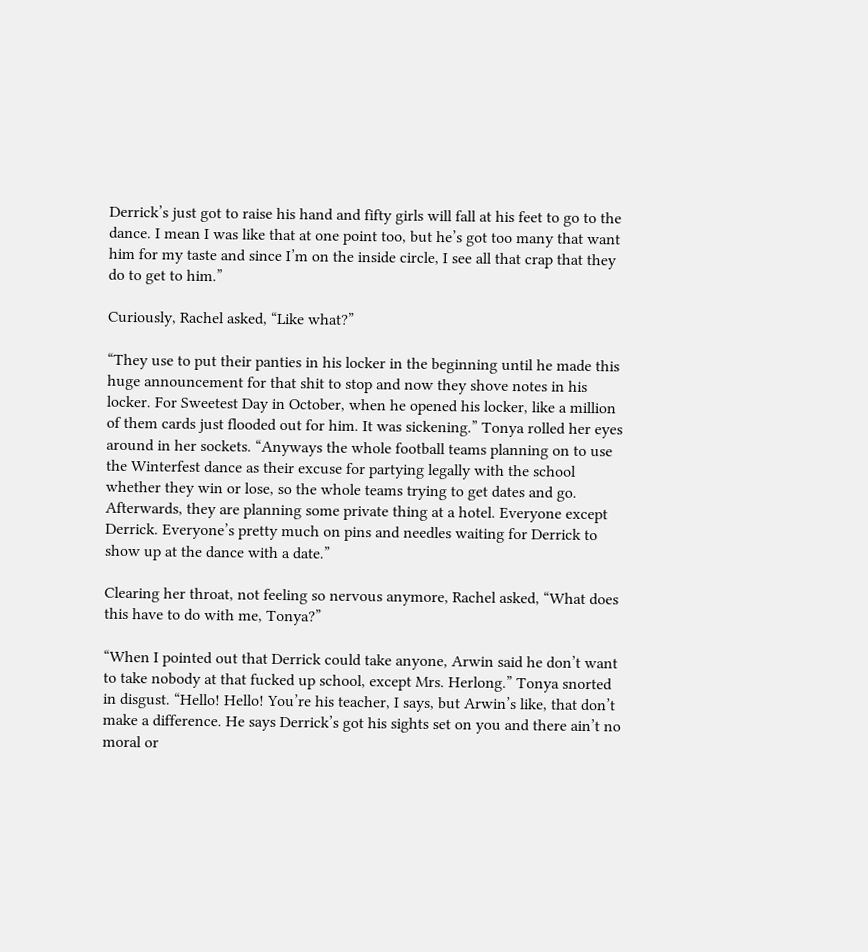Derrick’s just got to raise his hand and fifty girls will fall at his feet to go to the dance. I mean I was like that at one point too, but he’s got too many that want him for my taste and since I’m on the inside circle, I see all that crap that they do to get to him.”

Curiously, Rachel asked, “Like what?”

“They use to put their panties in his locker in the beginning until he made this huge announcement for that shit to stop and now they shove notes in his locker. For Sweetest Day in October, when he opened his locker, like a million of them cards just flooded out for him. It was sickening.” Tonya rolled her eyes around in her sockets. “Anyways the whole football teams planning on to use the Winterfest dance as their excuse for partying legally with the school whether they win or lose, so the whole teams trying to get dates and go. Afterwards, they are planning some private thing at a hotel. Everyone except Derrick. Everyone’s pretty much on pins and needles waiting for Derrick to show up at the dance with a date.”

Clearing her throat, not feeling so nervous anymore, Rachel asked, “What does this have to do with me, Tonya?”

“When I pointed out that Derrick could take anyone, Arwin said he don’t want to take nobody at that fucked up school, except Mrs. Herlong.” Tonya snorted in disgust. “Hello! Hello! You’re his teacher, I says, but Arwin’s like, that don’t make a difference. He says Derrick’s got his sights set on you and there ain’t no moral or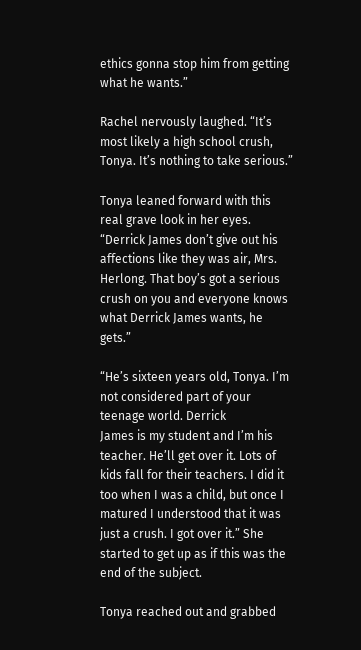ethics gonna stop him from getting what he wants.”

Rachel nervously laughed. “It’s most likely a high school crush, Tonya. It’s nothing to take serious.”

Tonya leaned forward with this real grave look in her eyes. “Derrick James don’t give out his affections like they was air, Mrs. Herlong. That boy’s got a serious crush on you and everyone knows what Derrick James wants, he gets.”

“He’s sixteen years old, Tonya. I’m not considered part of your teenage world. Derrick
James is my student and I’m his teacher. He’ll get over it. Lots of kids fall for their teachers. I did it too when I was a child, but once I matured I understood that it was just a crush. I got over it.” She started to get up as if this was the end of the subject.

Tonya reached out and grabbed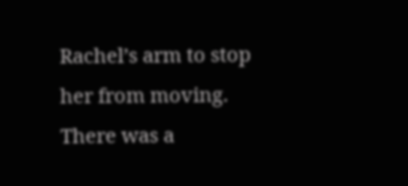Rachel’s arm to stop her from moving. There was a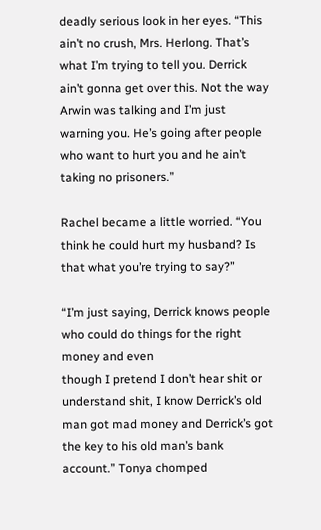deadly serious look in her eyes. “This ain’t no crush, Mrs. Herlong. That’s what I’m trying to tell you. Derrick ain’t gonna get over this. Not the way Arwin was talking and I’m just warning you. He’s going after people who want to hurt you and he ain’t taking no prisoners.”

Rachel became a little worried. “You think he could hurt my husband? Is that what you’re trying to say?”

“I’m just saying, Derrick knows people who could do things for the right money and even
though I pretend I don’t hear shit or understand shit, I know Derrick’s old man got mad money and Derrick’s got the key to his old man’s bank account.” Tonya chomped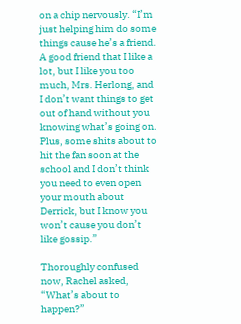on a chip nervously. “I’m just helping him do some things cause he’s a friend. A good friend that I like a lot, but I like you too much, Mrs. Herlong, and I don’t want things to get out of hand without you knowing what’s going on. Plus, some shits about to hit the fan soon at the school and I don’t think you need to even open your mouth about Derrick, but I know you won’t cause you don’t like gossip.”

Thoroughly confused now, Rachel asked, “What’s about to happen?”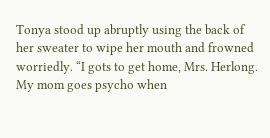Tonya stood up abruptly using the back of her sweater to wipe her mouth and frowned worriedly. “I gots to get home, Mrs. Herlong. My mom goes psycho when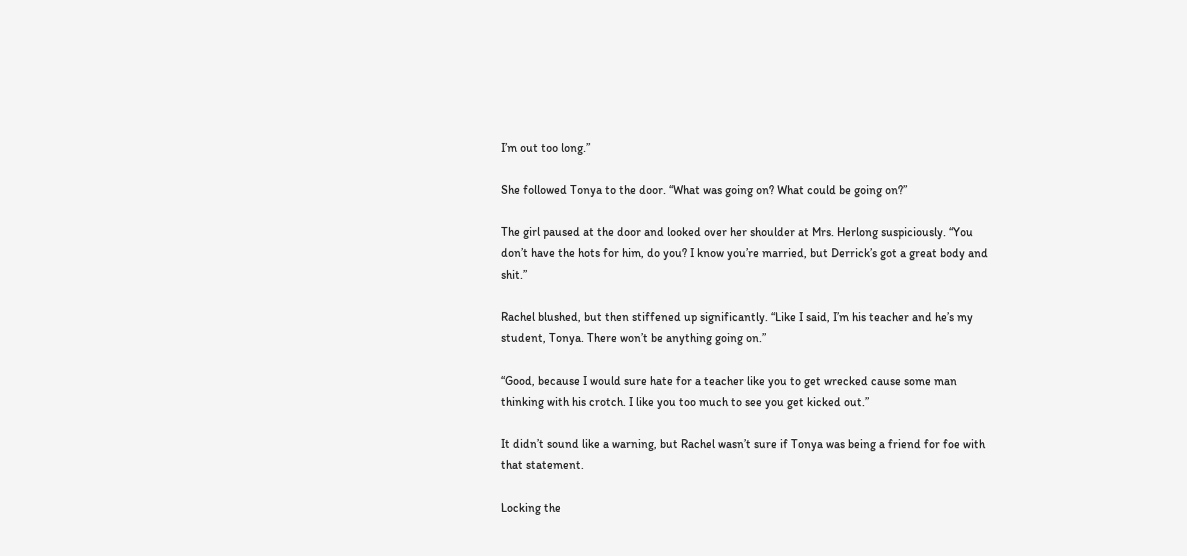I’m out too long.”

She followed Tonya to the door. “What was going on? What could be going on?”

The girl paused at the door and looked over her shoulder at Mrs. Herlong suspiciously. “You don’t have the hots for him, do you? I know you’re married, but Derrick’s got a great body and shit.”

Rachel blushed, but then stiffened up significantly. “Like I said, I’m his teacher and he’s my student, Tonya. There won’t be anything going on.”

“Good, because I would sure hate for a teacher like you to get wrecked cause some man thinking with his crotch. I like you too much to see you get kicked out.”

It didn’t sound like a warning, but Rachel wasn’t sure if Tonya was being a friend for foe with that statement.

Locking the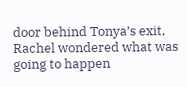door behind Tonya’s exit, Rachel wondered what was going to happen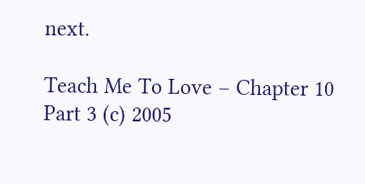next.

Teach Me To Love – Chapter 10 Part 3 (c) 2005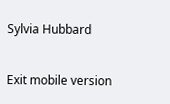Sylvia Hubbard

Exit mobile version